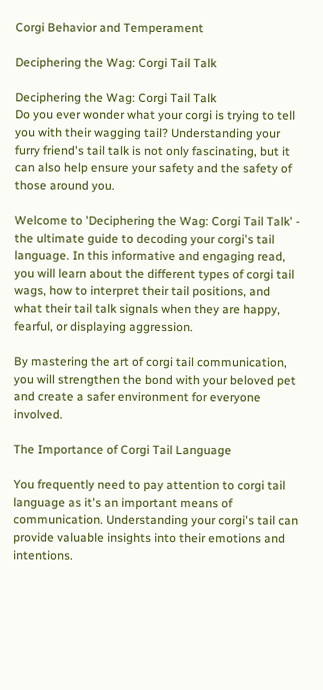Corgi Behavior and Temperament

Deciphering the Wag: Corgi Tail Talk

Deciphering the Wag: Corgi Tail Talk
Do you ever wonder what your corgi is trying to tell you with their wagging tail? Understanding your furry friend's tail talk is not only fascinating, but it can also help ensure your safety and the safety of those around you.

Welcome to 'Deciphering the Wag: Corgi Tail Talk' - the ultimate guide to decoding your corgi's tail language. In this informative and engaging read, you will learn about the different types of corgi tail wags, how to interpret their tail positions, and what their tail talk signals when they are happy, fearful, or displaying aggression.

By mastering the art of corgi tail communication, you will strengthen the bond with your beloved pet and create a safer environment for everyone involved.

The Importance of Corgi Tail Language

You frequently need to pay attention to corgi tail language as it's an important means of communication. Understanding your corgi's tail can provide valuable insights into their emotions and intentions.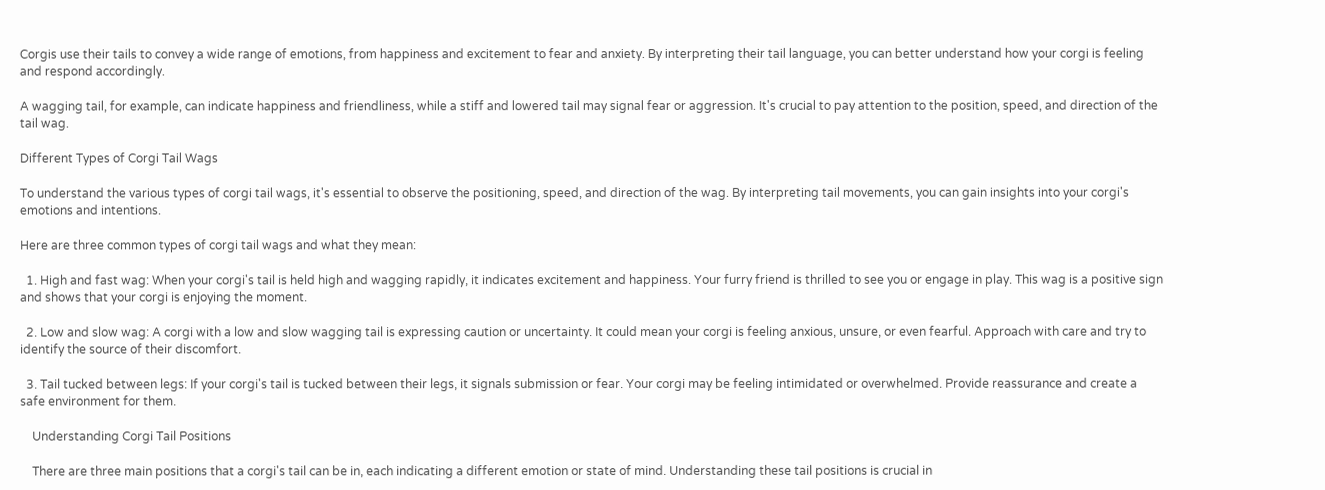Corgis use their tails to convey a wide range of emotions, from happiness and excitement to fear and anxiety. By interpreting their tail language, you can better understand how your corgi is feeling and respond accordingly.

A wagging tail, for example, can indicate happiness and friendliness, while a stiff and lowered tail may signal fear or aggression. It's crucial to pay attention to the position, speed, and direction of the tail wag.

Different Types of Corgi Tail Wags

To understand the various types of corgi tail wags, it's essential to observe the positioning, speed, and direction of the wag. By interpreting tail movements, you can gain insights into your corgi's emotions and intentions.

Here are three common types of corgi tail wags and what they mean:

  1. High and fast wag: When your corgi's tail is held high and wagging rapidly, it indicates excitement and happiness. Your furry friend is thrilled to see you or engage in play. This wag is a positive sign and shows that your corgi is enjoying the moment.

  2. Low and slow wag: A corgi with a low and slow wagging tail is expressing caution or uncertainty. It could mean your corgi is feeling anxious, unsure, or even fearful. Approach with care and try to identify the source of their discomfort.

  3. Tail tucked between legs: If your corgi's tail is tucked between their legs, it signals submission or fear. Your corgi may be feeling intimidated or overwhelmed. Provide reassurance and create a safe environment for them.

    Understanding Corgi Tail Positions

    There are three main positions that a corgi's tail can be in, each indicating a different emotion or state of mind. Understanding these tail positions is crucial in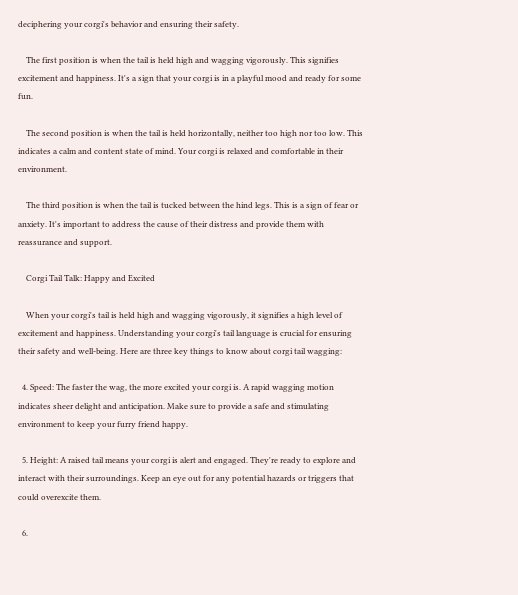deciphering your corgi's behavior and ensuring their safety.

    The first position is when the tail is held high and wagging vigorously. This signifies excitement and happiness. It's a sign that your corgi is in a playful mood and ready for some fun.

    The second position is when the tail is held horizontally, neither too high nor too low. This indicates a calm and content state of mind. Your corgi is relaxed and comfortable in their environment.

    The third position is when the tail is tucked between the hind legs. This is a sign of fear or anxiety. It's important to address the cause of their distress and provide them with reassurance and support.

    Corgi Tail Talk: Happy and Excited

    When your corgi's tail is held high and wagging vigorously, it signifies a high level of excitement and happiness. Understanding your corgi's tail language is crucial for ensuring their safety and well-being. Here are three key things to know about corgi tail wagging:

  4. Speed: The faster the wag, the more excited your corgi is. A rapid wagging motion indicates sheer delight and anticipation. Make sure to provide a safe and stimulating environment to keep your furry friend happy.

  5. Height: A raised tail means your corgi is alert and engaged. They're ready to explore and interact with their surroundings. Keep an eye out for any potential hazards or triggers that could overexcite them.

  6.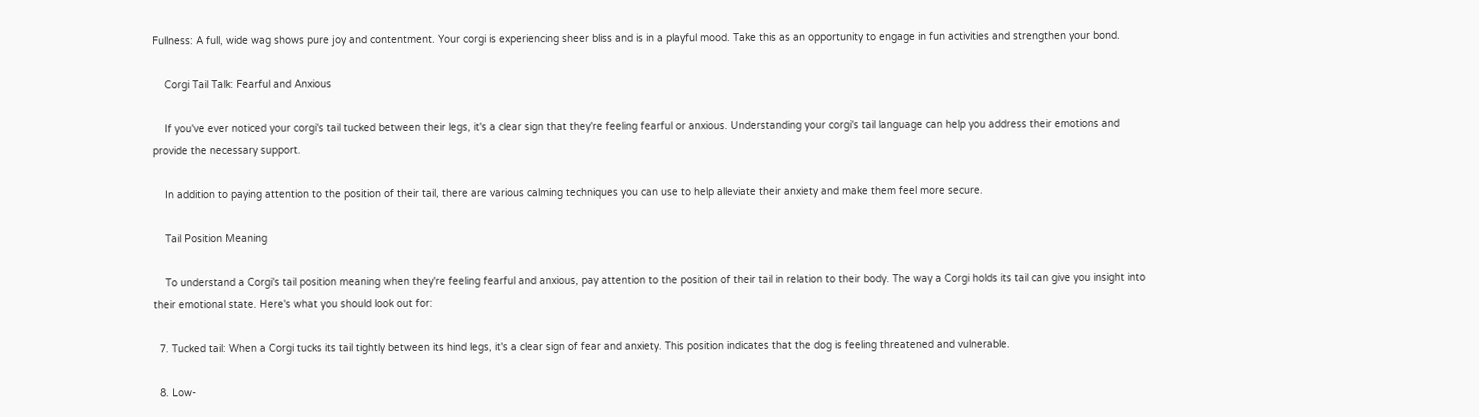Fullness: A full, wide wag shows pure joy and contentment. Your corgi is experiencing sheer bliss and is in a playful mood. Take this as an opportunity to engage in fun activities and strengthen your bond.

    Corgi Tail Talk: Fearful and Anxious

    If you've ever noticed your corgi's tail tucked between their legs, it's a clear sign that they're feeling fearful or anxious. Understanding your corgi's tail language can help you address their emotions and provide the necessary support.

    In addition to paying attention to the position of their tail, there are various calming techniques you can use to help alleviate their anxiety and make them feel more secure.

    Tail Position Meaning

    To understand a Corgi's tail position meaning when they're feeling fearful and anxious, pay attention to the position of their tail in relation to their body. The way a Corgi holds its tail can give you insight into their emotional state. Here's what you should look out for:

  7. Tucked tail: When a Corgi tucks its tail tightly between its hind legs, it's a clear sign of fear and anxiety. This position indicates that the dog is feeling threatened and vulnerable.

  8. Low-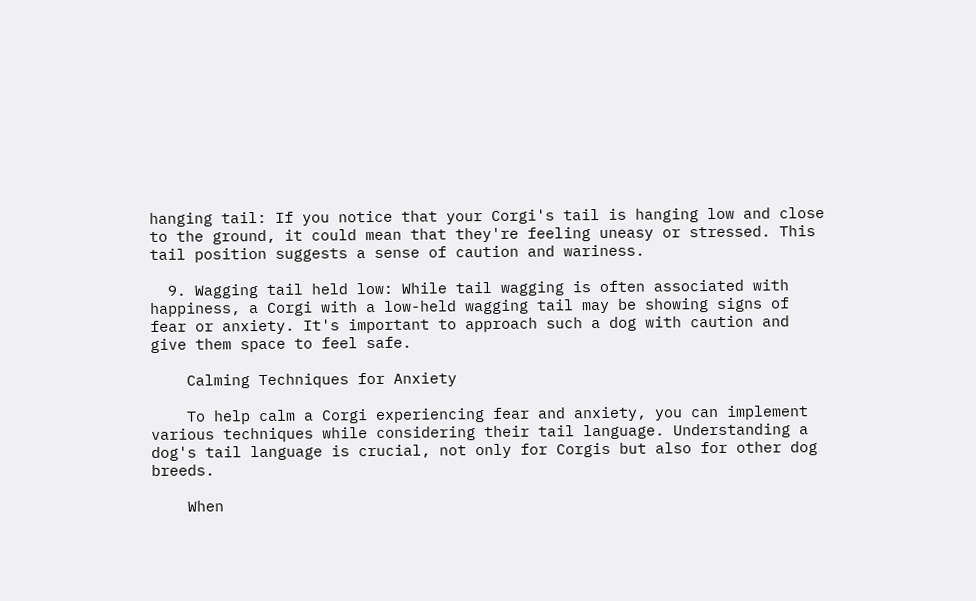hanging tail: If you notice that your Corgi's tail is hanging low and close to the ground, it could mean that they're feeling uneasy or stressed. This tail position suggests a sense of caution and wariness.

  9. Wagging tail held low: While tail wagging is often associated with happiness, a Corgi with a low-held wagging tail may be showing signs of fear or anxiety. It's important to approach such a dog with caution and give them space to feel safe.

    Calming Techniques for Anxiety

    To help calm a Corgi experiencing fear and anxiety, you can implement various techniques while considering their tail language. Understanding a dog's tail language is crucial, not only for Corgis but also for other dog breeds.

    When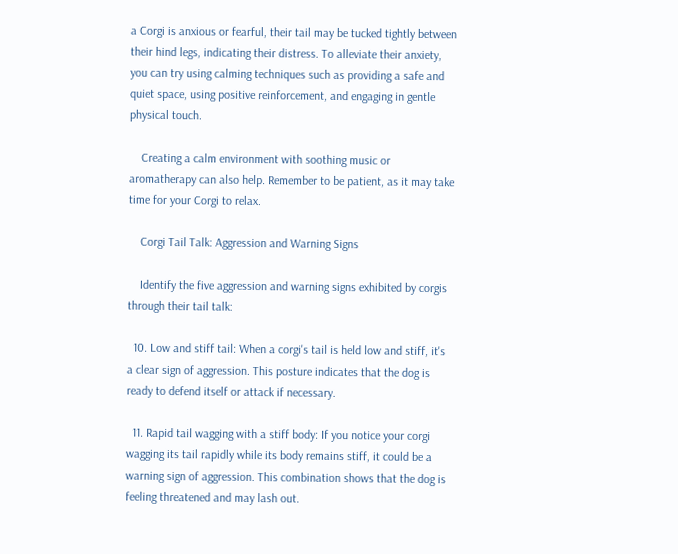a Corgi is anxious or fearful, their tail may be tucked tightly between their hind legs, indicating their distress. To alleviate their anxiety, you can try using calming techniques such as providing a safe and quiet space, using positive reinforcement, and engaging in gentle physical touch.

    Creating a calm environment with soothing music or aromatherapy can also help. Remember to be patient, as it may take time for your Corgi to relax.

    Corgi Tail Talk: Aggression and Warning Signs

    Identify the five aggression and warning signs exhibited by corgis through their tail talk:

  10. Low and stiff tail: When a corgi's tail is held low and stiff, it's a clear sign of aggression. This posture indicates that the dog is ready to defend itself or attack if necessary.

  11. Rapid tail wagging with a stiff body: If you notice your corgi wagging its tail rapidly while its body remains stiff, it could be a warning sign of aggression. This combination shows that the dog is feeling threatened and may lash out.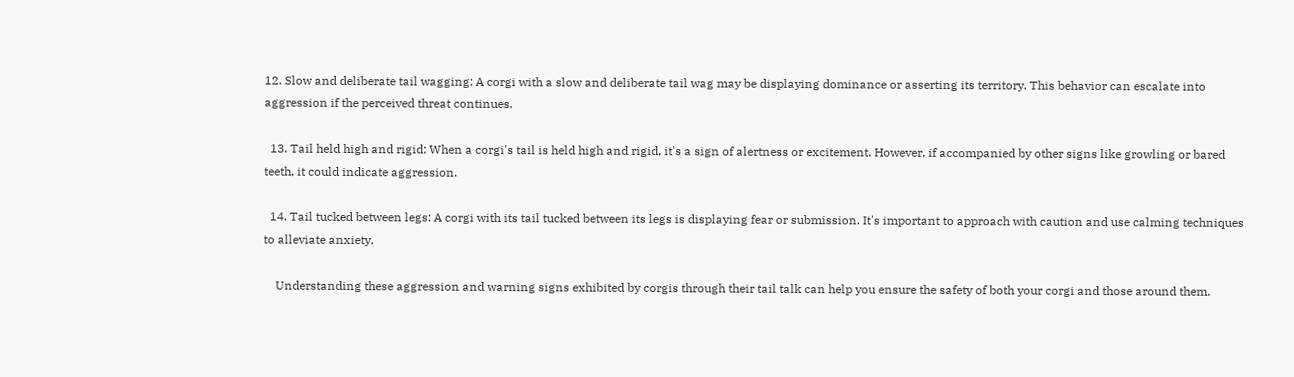12. Slow and deliberate tail wagging: A corgi with a slow and deliberate tail wag may be displaying dominance or asserting its territory. This behavior can escalate into aggression if the perceived threat continues.

  13. Tail held high and rigid: When a corgi's tail is held high and rigid, it's a sign of alertness or excitement. However, if accompanied by other signs like growling or bared teeth, it could indicate aggression.

  14. Tail tucked between legs: A corgi with its tail tucked between its legs is displaying fear or submission. It's important to approach with caution and use calming techniques to alleviate anxiety.

    Understanding these aggression and warning signs exhibited by corgis through their tail talk can help you ensure the safety of both your corgi and those around them.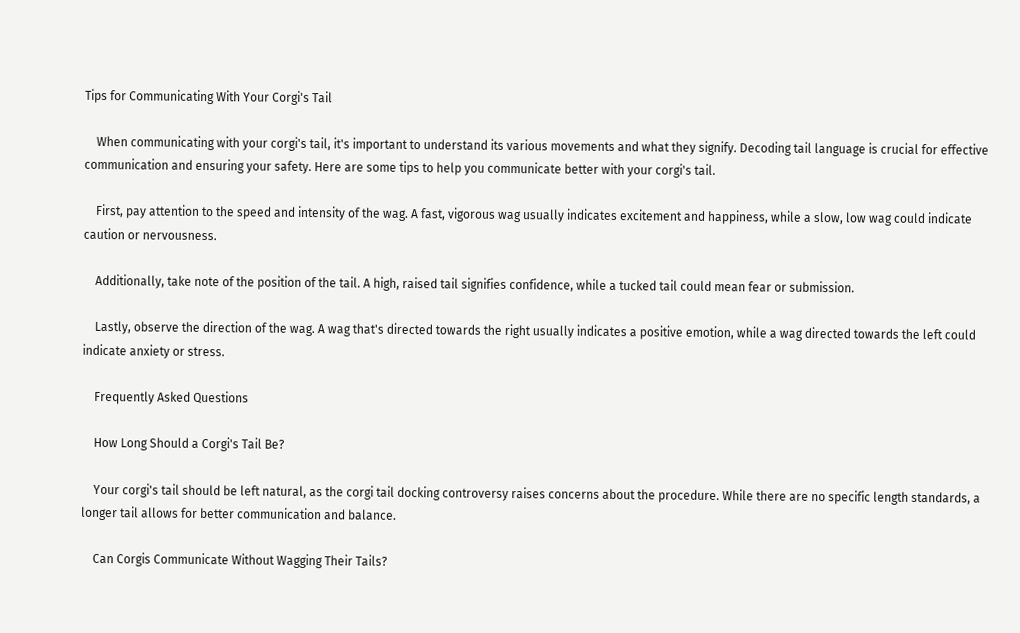Tips for Communicating With Your Corgi's Tail

    When communicating with your corgi's tail, it's important to understand its various movements and what they signify. Decoding tail language is crucial for effective communication and ensuring your safety. Here are some tips to help you communicate better with your corgi's tail.

    First, pay attention to the speed and intensity of the wag. A fast, vigorous wag usually indicates excitement and happiness, while a slow, low wag could indicate caution or nervousness.

    Additionally, take note of the position of the tail. A high, raised tail signifies confidence, while a tucked tail could mean fear or submission.

    Lastly, observe the direction of the wag. A wag that's directed towards the right usually indicates a positive emotion, while a wag directed towards the left could indicate anxiety or stress.

    Frequently Asked Questions

    How Long Should a Corgi's Tail Be?

    Your corgi's tail should be left natural, as the corgi tail docking controversy raises concerns about the procedure. While there are no specific length standards, a longer tail allows for better communication and balance.

    Can Corgis Communicate Without Wagging Their Tails?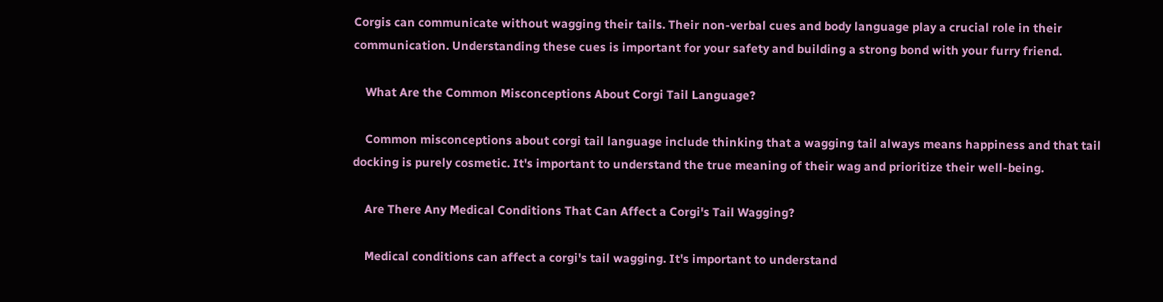Corgis can communicate without wagging their tails. Their non-verbal cues and body language play a crucial role in their communication. Understanding these cues is important for your safety and building a strong bond with your furry friend.

    What Are the Common Misconceptions About Corgi Tail Language?

    Common misconceptions about corgi tail language include thinking that a wagging tail always means happiness and that tail docking is purely cosmetic. It's important to understand the true meaning of their wag and prioritize their well-being.

    Are There Any Medical Conditions That Can Affect a Corgi's Tail Wagging?

    Medical conditions can affect a corgi's tail wagging. It's important to understand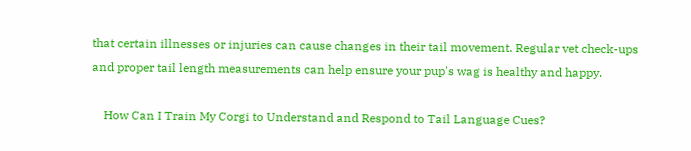that certain illnesses or injuries can cause changes in their tail movement. Regular vet check-ups and proper tail length measurements can help ensure your pup's wag is healthy and happy.

    How Can I Train My Corgi to Understand and Respond to Tail Language Cues?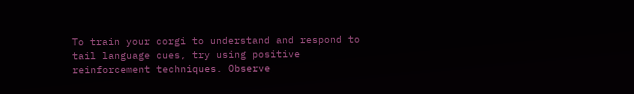To train your corgi to understand and respond to tail language cues, try using positive reinforcement techniques. Observe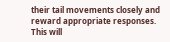their tail movements closely and reward appropriate responses. This will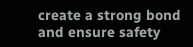create a strong bond and ensure safety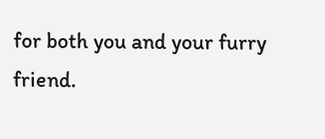for both you and your furry friend.